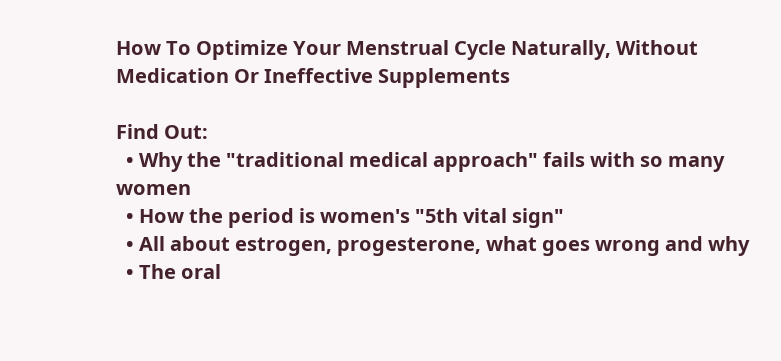How To Optimize Your Menstrual Cycle Naturally, Without Medication Or Ineffective Supplements

Find Out:
  • Why the "traditional medical approach" fails with so many women
  • How the period is women's "5th vital sign"
  • All about estrogen, progesterone, what goes wrong and why
  • The oral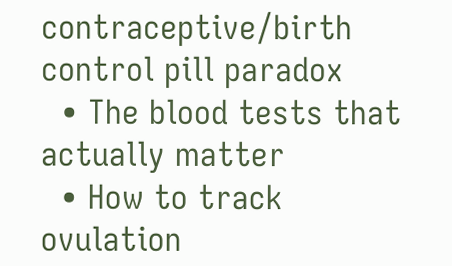contraceptive/birth control pill paradox
  • The blood tests that actually matter
  • How to track ovulation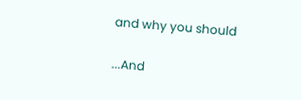and why you should

...And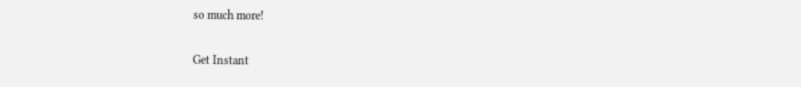so much more!

Get Instant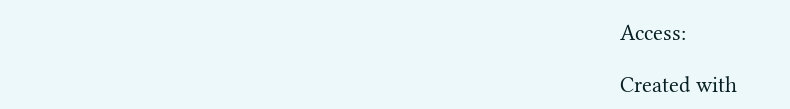Access:

Created with